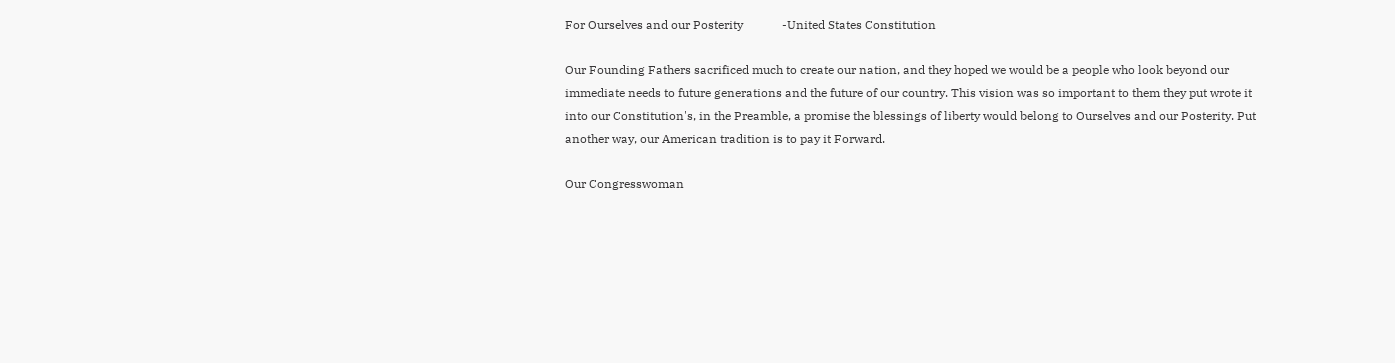For Ourselves and our Posterity             -United States Constitution

Our Founding Fathers sacrificed much to create our nation, and they hoped we would be a people who look beyond our immediate needs to future generations and the future of our country. This vision was so important to them they put wrote it into our Constitution's, in the Preamble, a promise the blessings of liberty would belong to Ourselves and our Posterity. Put another way, our American tradition is to pay it Forward.

Our Congresswoman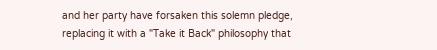and her party have forsaken this solemn pledge, replacing it with a "Take it Back" philosophy that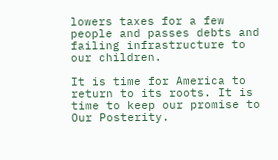lowers taxes for a few people and passes debts and failing infrastructure to our children.

It is time for America to return to its roots. It is time to keep our promise to Our Posterity.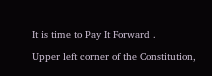It is time to Pay It Forward .

Upper left corner of the Constitution,